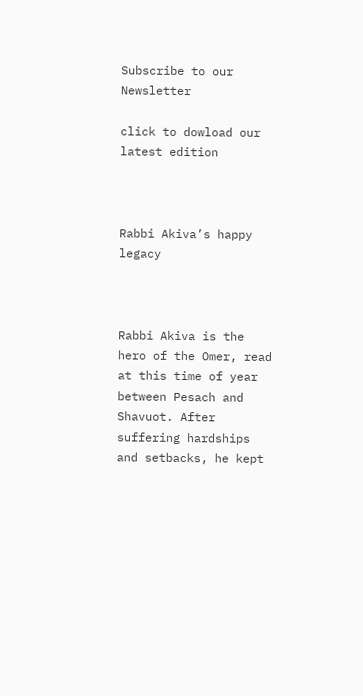Subscribe to our Newsletter

click to dowload our latest edition



Rabbi Akiva’s happy legacy



Rabbi Akiva is the hero of the Omer, read at this time of year between Pesach and Shavuot. After suffering hardships and setbacks, he kept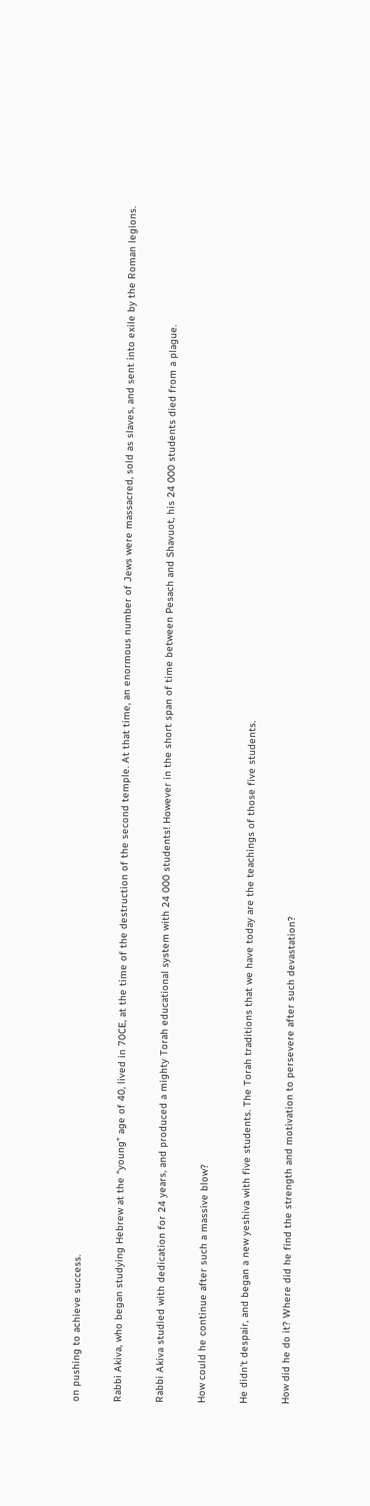on pushing to achieve success.

Rabbi Akiva, who began studying Hebrew at the “young” age of 40, lived in 70CE, at the time of the destruction of the second temple. At that time, an enormous number of Jews were massacred, sold as slaves, and sent into exile by the Roman legions.

Rabbi Akiva studied with dedication for 24 years, and produced a mighty Torah educational system with 24 000 students! However in the short span of time between Pesach and Shavuot, his 24 000 students died from a plague.

How could he continue after such a massive blow?

He didn’t despair, and began a new yeshiva with five students. The Torah traditions that we have today are the teachings of those five students.

How did he do it? Where did he find the strength and motivation to persevere after such devastation?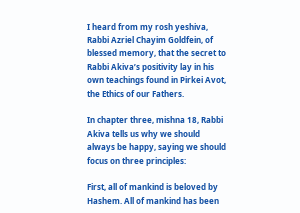I heard from my rosh yeshiva, Rabbi Azriel Chayim Goldfein, of blessed memory, that the secret to Rabbi Akiva’s positivity lay in his own teachings found in Pirkei Avot, the Ethics of our Fathers.

In chapter three, mishna 18, Rabbi Akiva tells us why we should always be happy, saying we should focus on three principles:

First, all of mankind is beloved by Hashem. All of mankind has been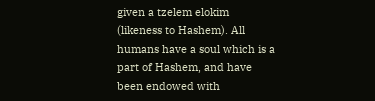given a tzelem elokim (likeness to Hashem). All humans have a soul which is a part of Hashem, and have been endowed with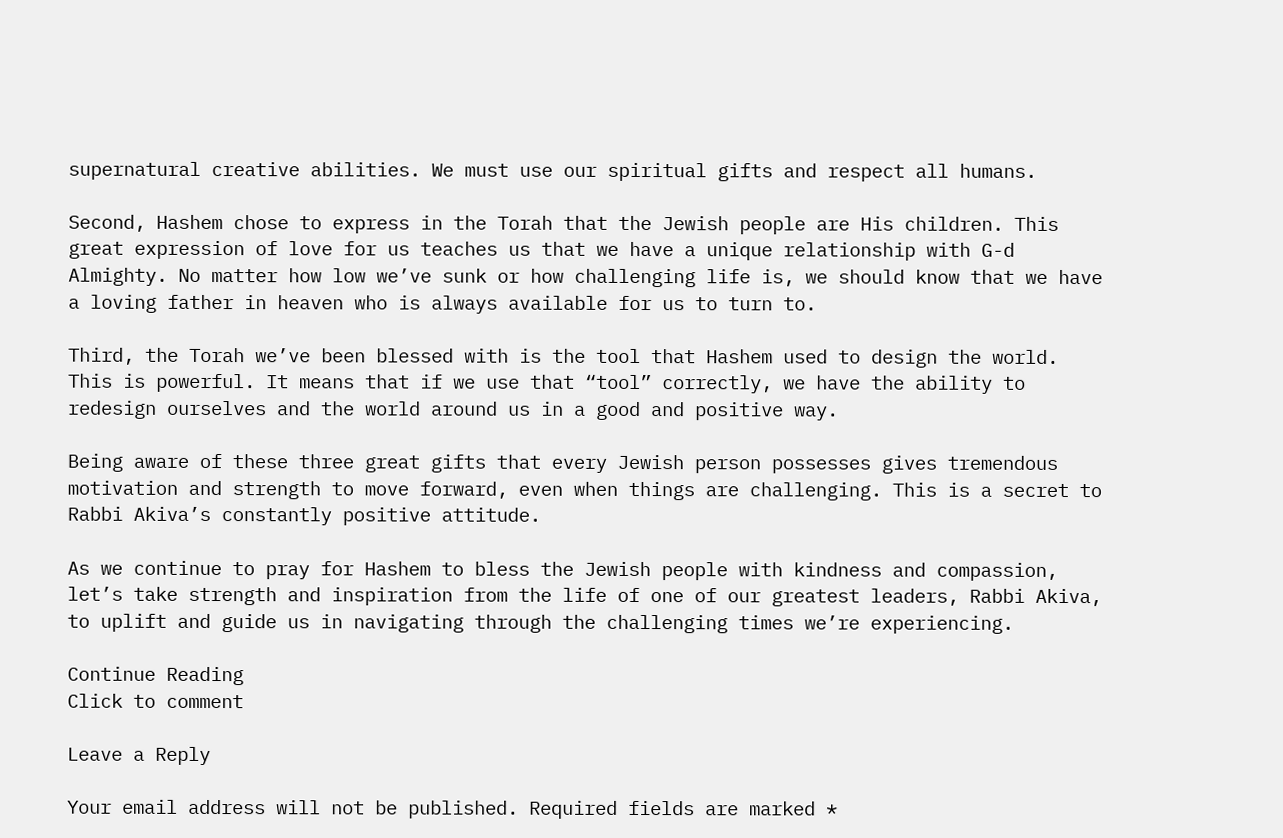supernatural creative abilities. We must use our spiritual gifts and respect all humans.

Second, Hashem chose to express in the Torah that the Jewish people are His children. This great expression of love for us teaches us that we have a unique relationship with G-d Almighty. No matter how low we’ve sunk or how challenging life is, we should know that we have a loving father in heaven who is always available for us to turn to.

Third, the Torah we’ve been blessed with is the tool that Hashem used to design the world. This is powerful. It means that if we use that “tool” correctly, we have the ability to redesign ourselves and the world around us in a good and positive way.

Being aware of these three great gifts that every Jewish person possesses gives tremendous motivation and strength to move forward, even when things are challenging. This is a secret to Rabbi Akiva’s constantly positive attitude.

As we continue to pray for Hashem to bless the Jewish people with kindness and compassion, let’s take strength and inspiration from the life of one of our greatest leaders, Rabbi Akiva, to uplift and guide us in navigating through the challenging times we’re experiencing.

Continue Reading
Click to comment

Leave a Reply

Your email address will not be published. Required fields are marked *